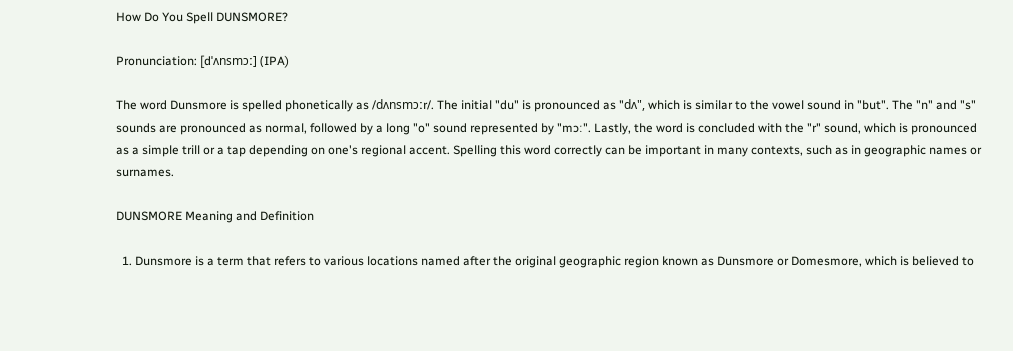How Do You Spell DUNSMORE?

Pronunciation: [dˈʌnsmɔː] (IPA)

The word Dunsmore is spelled phonetically as /dʌnsmɔːr/. The initial "du" is pronounced as "dʌ", which is similar to the vowel sound in "but". The "n" and "s" sounds are pronounced as normal, followed by a long "o" sound represented by "mɔː". Lastly, the word is concluded with the "r" sound, which is pronounced as a simple trill or a tap depending on one's regional accent. Spelling this word correctly can be important in many contexts, such as in geographic names or surnames.

DUNSMORE Meaning and Definition

  1. Dunsmore is a term that refers to various locations named after the original geographic region known as Dunsmore or Domesmore, which is believed to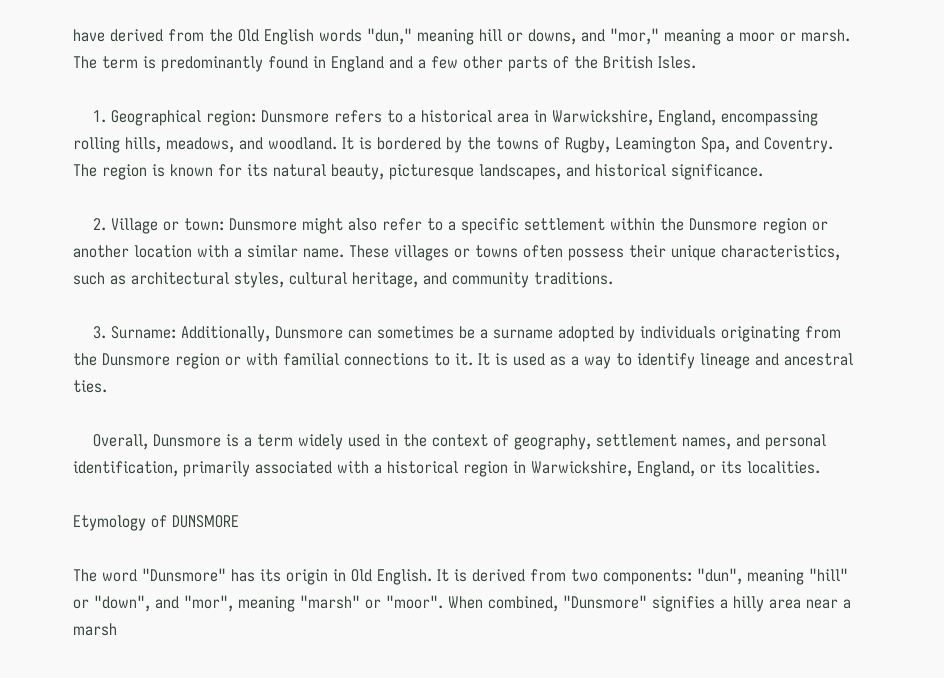have derived from the Old English words "dun," meaning hill or downs, and "mor," meaning a moor or marsh. The term is predominantly found in England and a few other parts of the British Isles.

    1. Geographical region: Dunsmore refers to a historical area in Warwickshire, England, encompassing rolling hills, meadows, and woodland. It is bordered by the towns of Rugby, Leamington Spa, and Coventry. The region is known for its natural beauty, picturesque landscapes, and historical significance.

    2. Village or town: Dunsmore might also refer to a specific settlement within the Dunsmore region or another location with a similar name. These villages or towns often possess their unique characteristics, such as architectural styles, cultural heritage, and community traditions.

    3. Surname: Additionally, Dunsmore can sometimes be a surname adopted by individuals originating from the Dunsmore region or with familial connections to it. It is used as a way to identify lineage and ancestral ties.

    Overall, Dunsmore is a term widely used in the context of geography, settlement names, and personal identification, primarily associated with a historical region in Warwickshire, England, or its localities.

Etymology of DUNSMORE

The word "Dunsmore" has its origin in Old English. It is derived from two components: "dun", meaning "hill" or "down", and "mor", meaning "marsh" or "moor". When combined, "Dunsmore" signifies a hilly area near a marsh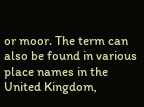or moor. The term can also be found in various place names in the United Kingdom,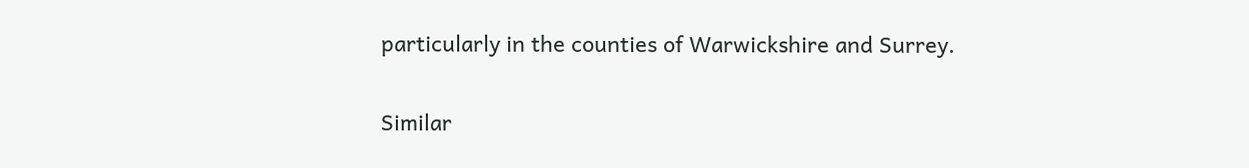particularly in the counties of Warwickshire and Surrey.

Similar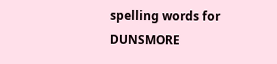spelling words for DUNSMORE